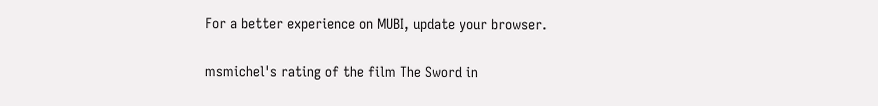For a better experience on MUBI, update your browser.

msmichel's rating of the film The Sword in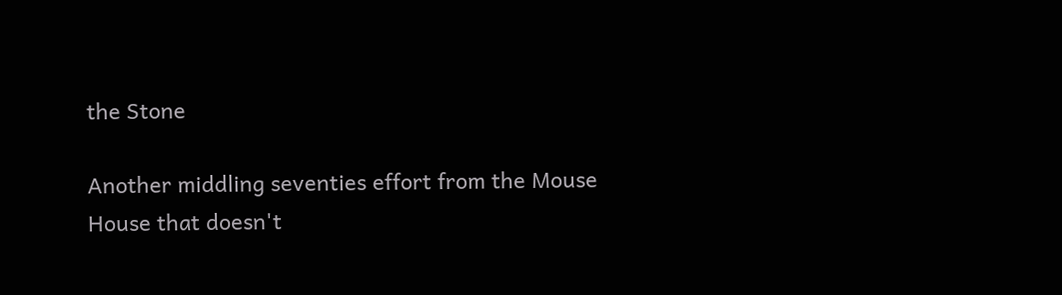the Stone

Another middling seventies effort from the Mouse House that doesn't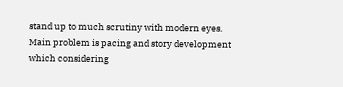stand up to much scrutiny with modern eyes. Main problem is pacing and story development which considering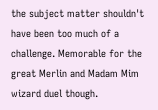the subject matter shouldn't have been too much of a challenge. Memorable for the great Merlin and Madam Mim wizard duel though.